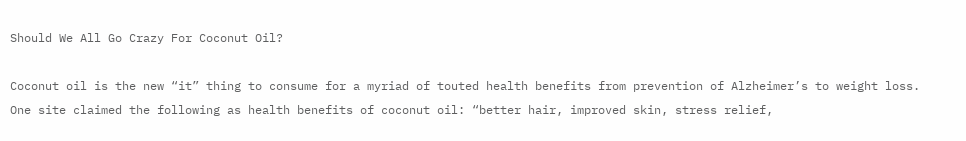Should We All Go Crazy For Coconut Oil?

Coconut oil is the new “it” thing to consume for a myriad of touted health benefits from prevention of Alzheimer’s to weight loss.  One site claimed the following as health benefits of coconut oil: “better hair, improved skin, stress relief,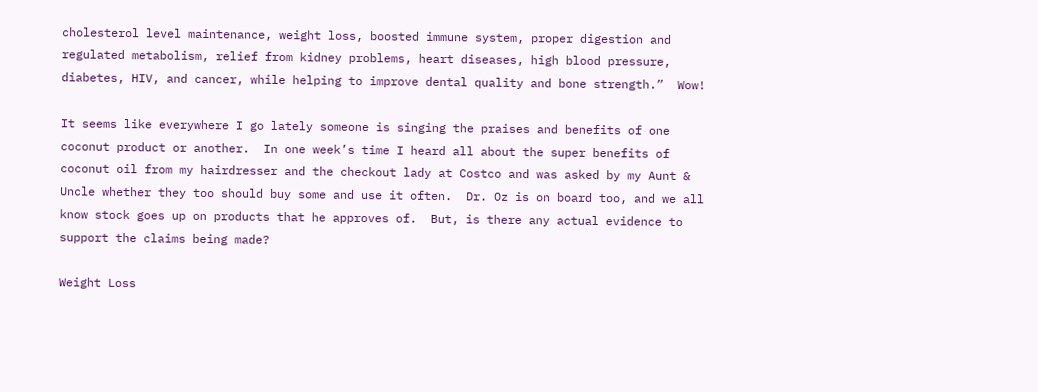cholesterol level maintenance, weight loss, boosted immune system, proper digestion and regulated metabolism, relief from kidney problems, heart diseases, high blood pressure, diabetes, HIV, and cancer, while helping to improve dental quality and bone strength.”  Wow!

It seems like everywhere I go lately someone is singing the praises and benefits of one coconut product or another.  In one week’s time I heard all about the super benefits of coconut oil from my hairdresser and the checkout lady at Costco and was asked by my Aunt & Uncle whether they too should buy some and use it often.  Dr. Oz is on board too, and we all know stock goes up on products that he approves of.  But, is there any actual evidence to support the claims being made?

Weight Loss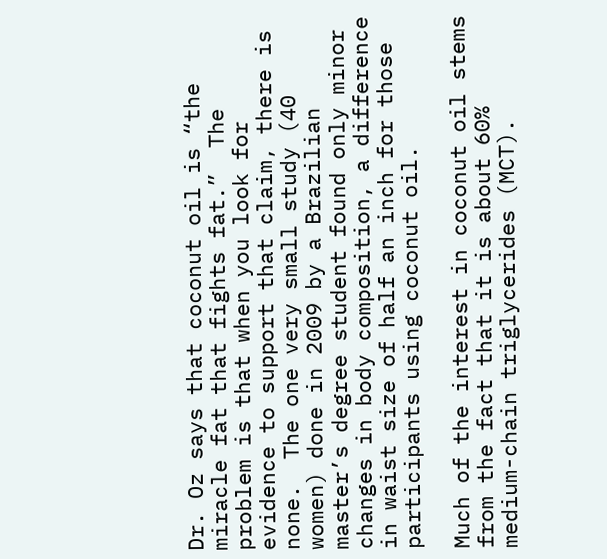Dr. Oz says that coconut oil is “the miracle fat that fights fat.”  The problem is that when you look for evidence to support that claim, there is none.  The one very small study (40 women) done in 2009 by a Brazilian master’s degree student found only minor changes in body composition, a difference in waist size of half an inch for those participants using coconut oil.

Much of the interest in coconut oil stems from the fact that it is about 60% medium-chain triglycerides (MCT).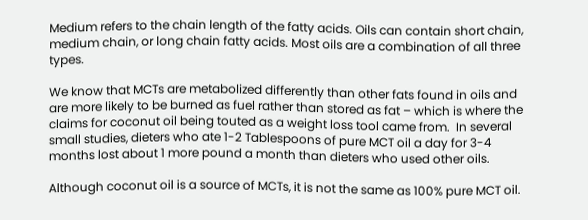Medium refers to the chain length of the fatty acids. Oils can contain short chain, medium chain, or long chain fatty acids. Most oils are a combination of all three types.

We know that MCTs are metabolized differently than other fats found in oils and are more likely to be burned as fuel rather than stored as fat – which is where the claims for coconut oil being touted as a weight loss tool came from.  In several small studies, dieters who ate 1-2 Tablespoons of pure MCT oil a day for 3-4 months lost about 1 more pound a month than dieters who used other oils.

Although coconut oil is a source of MCTs, it is not the same as 100% pure MCT oil.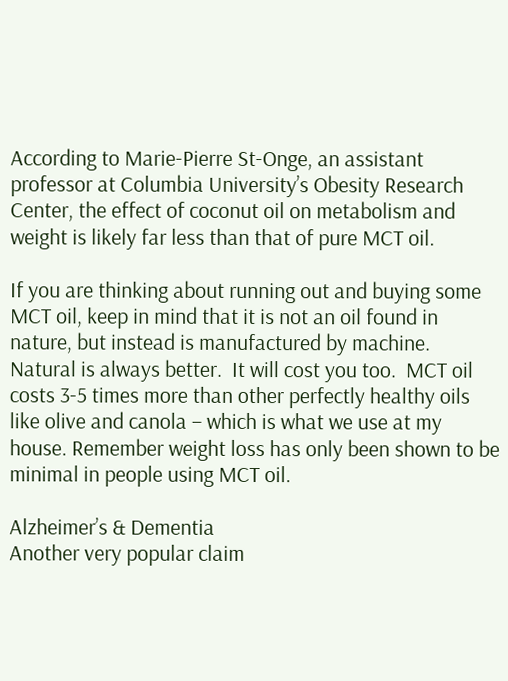According to Marie-Pierre St-Onge, an assistant professor at Columbia University’s Obesity Research Center, the effect of coconut oil on metabolism and weight is likely far less than that of pure MCT oil.

If you are thinking about running out and buying some MCT oil, keep in mind that it is not an oil found in nature, but instead is manufactured by machine.  Natural is always better.  It will cost you too.  MCT oil costs 3-5 times more than other perfectly healthy oils like olive and canola – which is what we use at my house. Remember weight loss has only been shown to be minimal in people using MCT oil.

Alzheimer’s & Dementia
Another very popular claim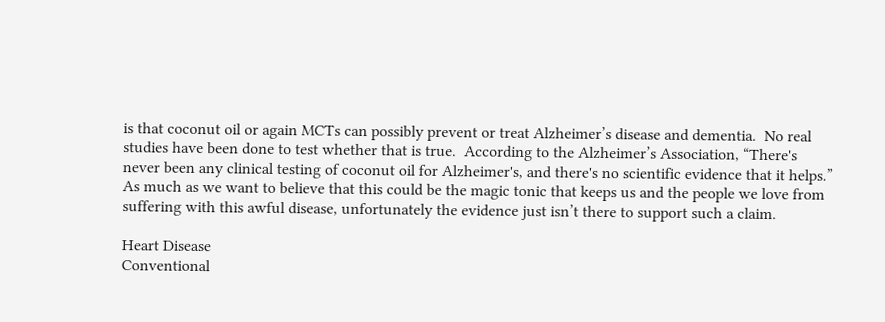is that coconut oil or again MCTs can possibly prevent or treat Alzheimer’s disease and dementia.  No real studies have been done to test whether that is true.  According to the Alzheimer’s Association, “There's never been any clinical testing of coconut oil for Alzheimer's, and there's no scientific evidence that it helps.” As much as we want to believe that this could be the magic tonic that keeps us and the people we love from suffering with this awful disease, unfortunately the evidence just isn’t there to support such a claim.

Heart Disease
Conventional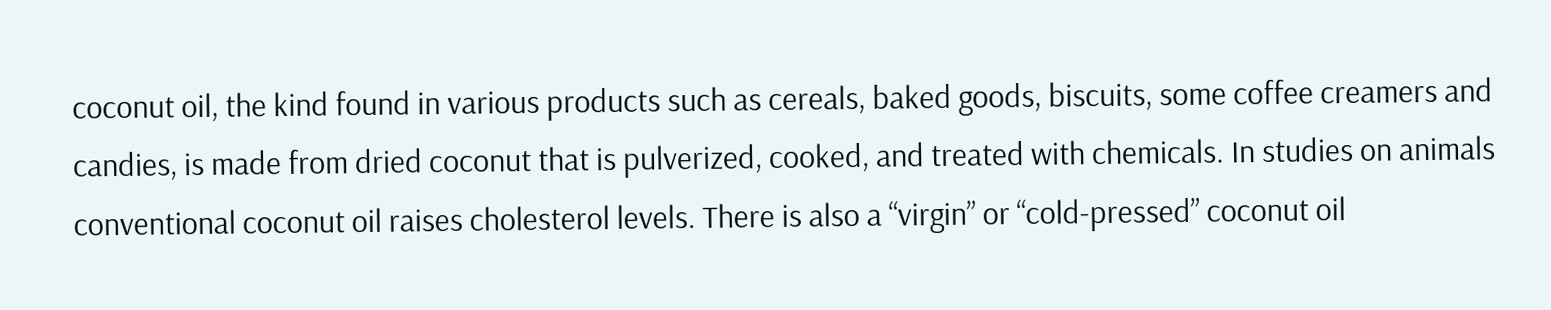coconut oil, the kind found in various products such as cereals, baked goods, biscuits, some coffee creamers and candies, is made from dried coconut that is pulverized, cooked, and treated with chemicals. In studies on animals conventional coconut oil raises cholesterol levels. There is also a “virgin” or “cold-pressed” coconut oil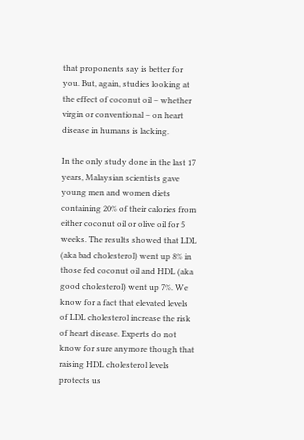that proponents say is better for you. But, again, studies looking at the effect of coconut oil – whether virgin or conventional – on heart disease in humans is lacking.

In the only study done in the last 17 years, Malaysian scientists gave young men and women diets containing 20% of their calories from either coconut oil or olive oil for 5 weeks. The results showed that LDL (aka bad cholesterol) went up 8% in those fed coconut oil and HDL (aka good cholesterol) went up 7%. We know for a fact that elevated levels of LDL cholesterol increase the risk of heart disease. Experts do not know for sure anymore though that raising HDL cholesterol levels protects us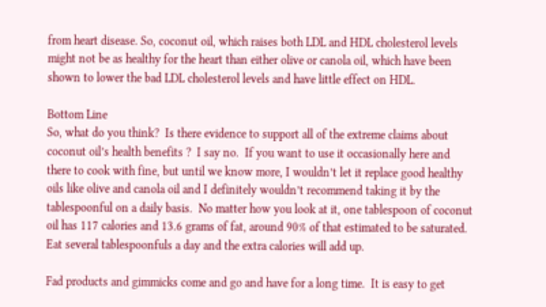from heart disease. So, coconut oil, which raises both LDL and HDL cholesterol levels might not be as healthy for the heart than either olive or canola oil, which have been shown to lower the bad LDL cholesterol levels and have little effect on HDL.

Bottom Line
So, what do you think?  Is there evidence to support all of the extreme claims about coconut oil’s health benefits ?  I say no.  If you want to use it occasionally here and there to cook with fine, but until we know more, I wouldn’t let it replace good healthy oils like olive and canola oil and I definitely wouldn’t recommend taking it by the tablespoonful on a daily basis.  No matter how you look at it, one tablespoon of coconut oil has 117 calories and 13.6 grams of fat, around 90% of that estimated to be saturated.  Eat several tablespoonfuls a day and the extra calories will add up.

Fad products and gimmicks come and go and have for a long time.  It is easy to get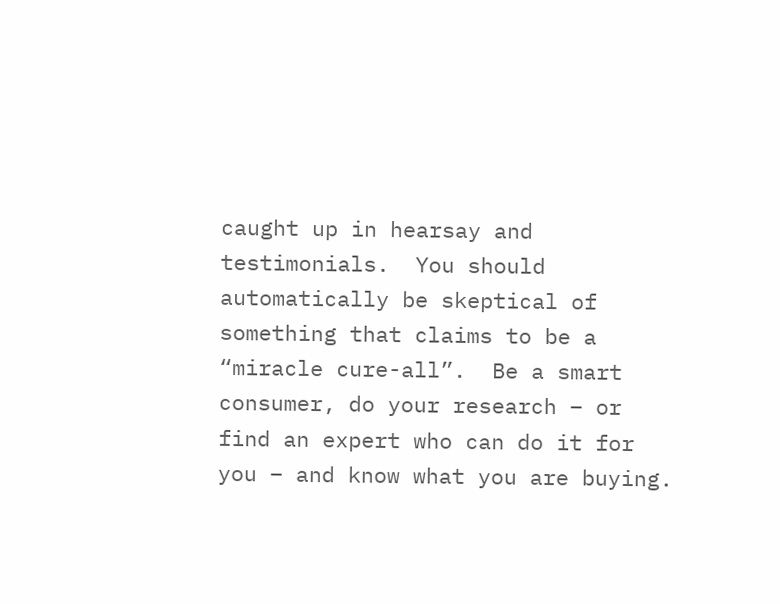caught up in hearsay and testimonials.  You should automatically be skeptical of something that claims to be a “miracle cure-all”.  Be a smart consumer, do your research – or find an expert who can do it for you – and know what you are buying.